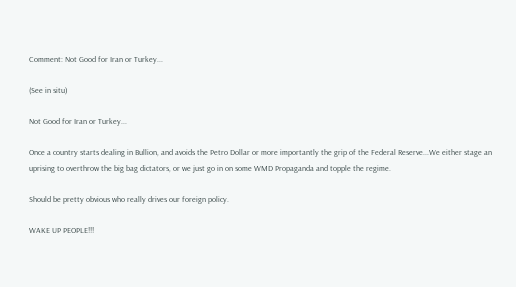Comment: Not Good for Iran or Turkey...

(See in situ)

Not Good for Iran or Turkey...

Once a country starts dealing in Bullion, and avoids the Petro Dollar or more importantly the grip of the Federal Reserve...We either stage an uprising to overthrow the big bag dictators, or we just go in on some WMD Propaganda and topple the regime.

Should be pretty obvious who really drives our foreign policy.

WAKE UP PEOPLE!!!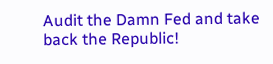Audit the Damn Fed and take back the Republic!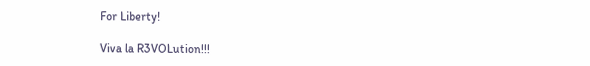For Liberty!

Viva la R3VOLution!!!